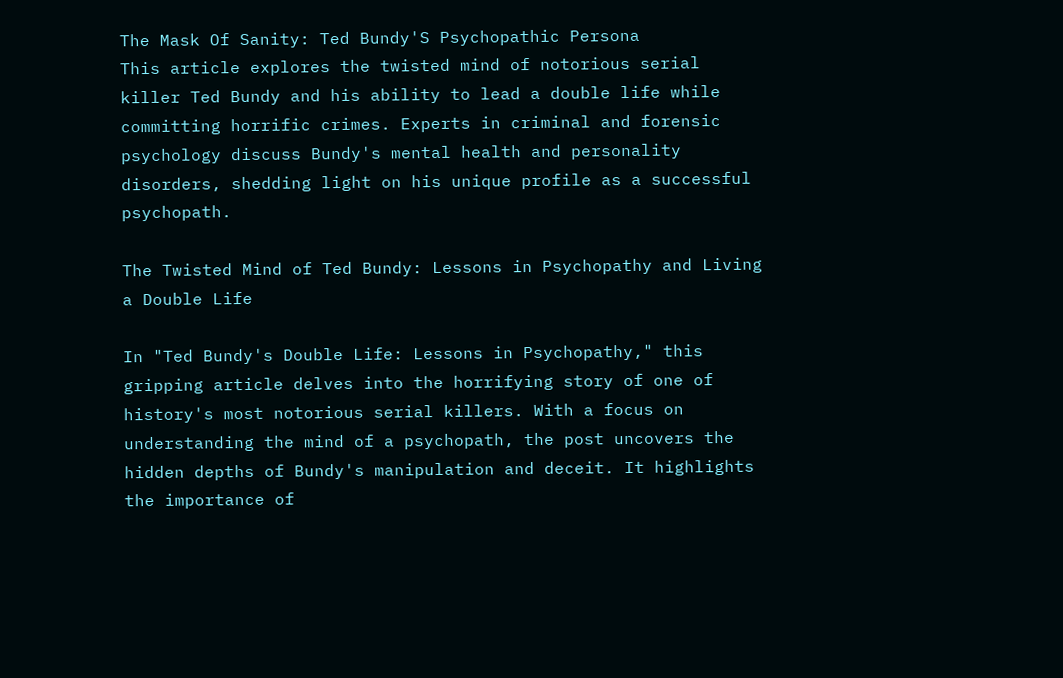The Mask Of Sanity: Ted Bundy'S Psychopathic Persona
This article explores the twisted mind of notorious serial killer Ted Bundy and his ability to lead a double life while committing horrific crimes. Experts in criminal and forensic psychology discuss Bundy's mental health and personality disorders, shedding light on his unique profile as a successful psychopath.

The Twisted Mind of Ted Bundy: Lessons in Psychopathy and Living a Double Life

In "Ted Bundy's Double Life: Lessons in Psychopathy," this gripping article delves into the horrifying story of one of history's most notorious serial killers. With a focus on understanding the mind of a psychopath, the post uncovers the hidden depths of Bundy's manipulation and deceit. It highlights the importance of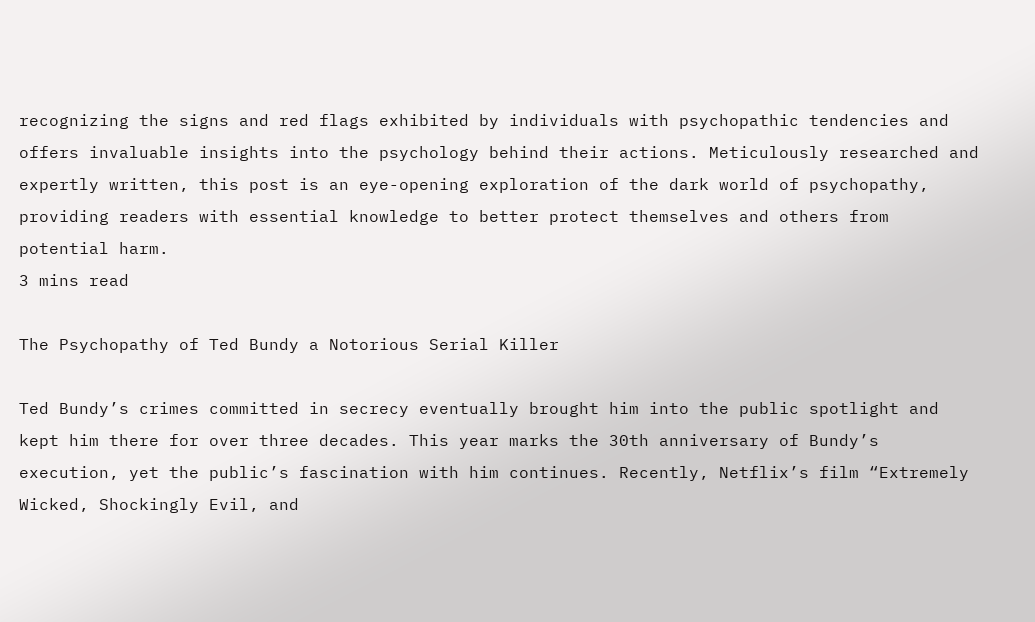recognizing the signs and red flags exhibited by individuals with psychopathic tendencies and offers invaluable insights into the psychology behind their actions. Meticulously researched and expertly written, this post is an eye-opening exploration of the dark world of psychopathy, providing readers with essential knowledge to better protect themselves and others from potential harm.
3 mins read

The Psychopathy of Ted Bundy a Notorious Serial Killer

Ted Bundy’s crimes committed in secrecy eventually brought him into the public spotlight and kept him there for over three decades. This year marks the 30th anniversary of Bundy’s execution, yet the public’s fascination with him continues. Recently, Netflix’s film “Extremely Wicked, Shockingly Evil, and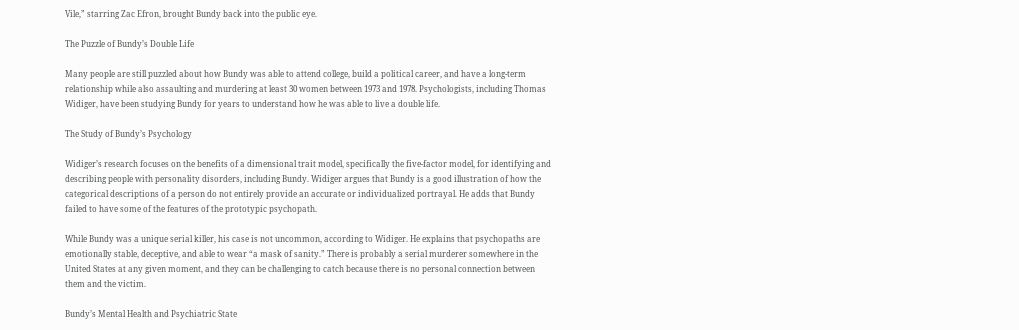Vile,” starring Zac Efron, brought Bundy back into the public eye.

The Puzzle of Bundy’s Double Life

Many people are still puzzled about how Bundy was able to attend college, build a political career, and have a long-term relationship while also assaulting and murdering at least 30 women between 1973 and 1978. Psychologists, including Thomas Widiger, have been studying Bundy for years to understand how he was able to live a double life.

The Study of Bundy’s Psychology

Widiger’s research focuses on the benefits of a dimensional trait model, specifically the five-factor model, for identifying and describing people with personality disorders, including Bundy. Widiger argues that Bundy is a good illustration of how the categorical descriptions of a person do not entirely provide an accurate or individualized portrayal. He adds that Bundy failed to have some of the features of the prototypic psychopath.

While Bundy was a unique serial killer, his case is not uncommon, according to Widiger. He explains that psychopaths are emotionally stable, deceptive, and able to wear “a mask of sanity.” There is probably a serial murderer somewhere in the United States at any given moment, and they can be challenging to catch because there is no personal connection between them and the victim.

Bundy’s Mental Health and Psychiatric State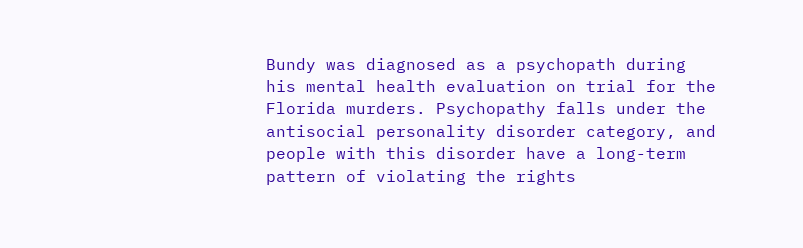Bundy was diagnosed as a psychopath during his mental health evaluation on trial for the Florida murders. Psychopathy falls under the antisocial personality disorder category, and people with this disorder have a long-term pattern of violating the rights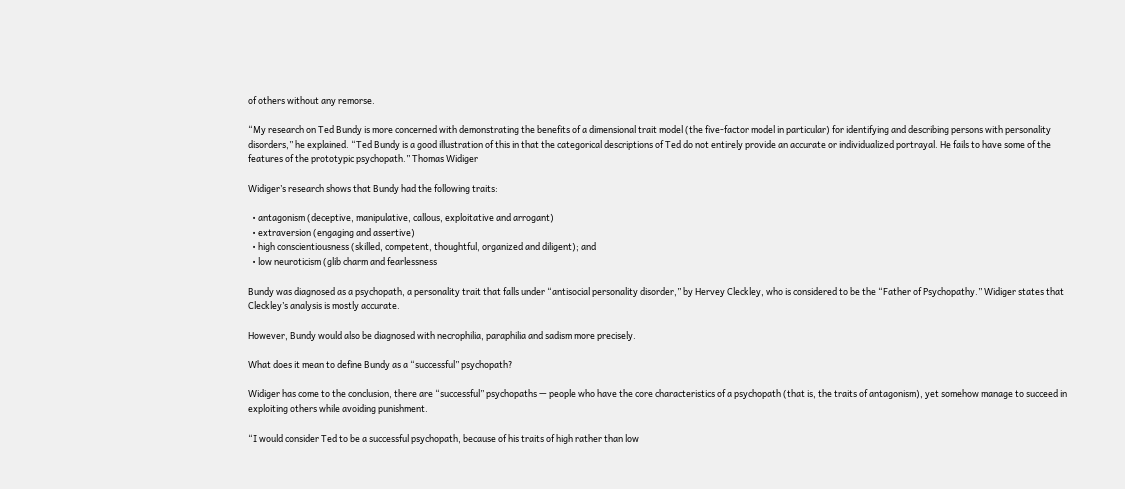of others without any remorse.

“My research on Ted Bundy is more concerned with demonstrating the benefits of a dimensional trait model (the five-factor model in particular) for identifying and describing persons with personality disorders,” he explained. “Ted Bundy is a good illustration of this in that the categorical descriptions of Ted do not entirely provide an accurate or individualized portrayal. He fails to have some of the features of the prototypic psychopath.” Thomas Widiger

Widiger’s research shows that Bundy had the following traits:

  • antagonism (deceptive, manipulative, callous, exploitative and arrogant)
  • extraversion (engaging and assertive)
  • high conscientiousness (skilled, competent, thoughtful, organized and diligent); and
  • low neuroticism (glib charm and fearlessness

Bundy was diagnosed as a psychopath, a personality trait that falls under “antisocial personality disorder,” by Hervey Cleckley, who is considered to be the “Father of Psychopathy.” Widiger states that Cleckley’s analysis is mostly accurate.

However, Bundy would also be diagnosed with necrophilia, paraphilia and sadism more precisely.

What does it mean to define Bundy as a “successful” psychopath?

Widiger has come to the conclusion, there are “successful” psychopaths — people who have the core characteristics of a psychopath (that is, the traits of antagonism), yet somehow manage to succeed in exploiting others while avoiding punishment.

“I would consider Ted to be a successful psychopath, because of his traits of high rather than low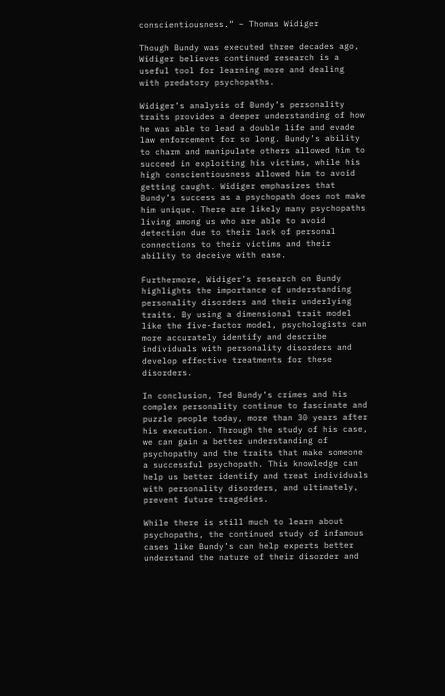conscientiousness.” – Thomas Widiger

Though Bundy was executed three decades ago, Widiger believes continued research is a useful tool for learning more and dealing with predatory psychopaths.

Widiger’s analysis of Bundy’s personality traits provides a deeper understanding of how he was able to lead a double life and evade law enforcement for so long. Bundy’s ability to charm and manipulate others allowed him to succeed in exploiting his victims, while his high conscientiousness allowed him to avoid getting caught. Widiger emphasizes that Bundy’s success as a psychopath does not make him unique. There are likely many psychopaths living among us who are able to avoid detection due to their lack of personal connections to their victims and their ability to deceive with ease.

Furthermore, Widiger’s research on Bundy highlights the importance of understanding personality disorders and their underlying traits. By using a dimensional trait model like the five-factor model, psychologists can more accurately identify and describe individuals with personality disorders and develop effective treatments for these disorders.

In conclusion, Ted Bundy’s crimes and his complex personality continue to fascinate and puzzle people today, more than 30 years after his execution. Through the study of his case, we can gain a better understanding of psychopathy and the traits that make someone a successful psychopath. This knowledge can help us better identify and treat individuals with personality disorders, and ultimately, prevent future tragedies.

While there is still much to learn about psychopaths, the continued study of infamous cases like Bundy’s can help experts better understand the nature of their disorder and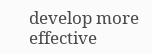develop more effective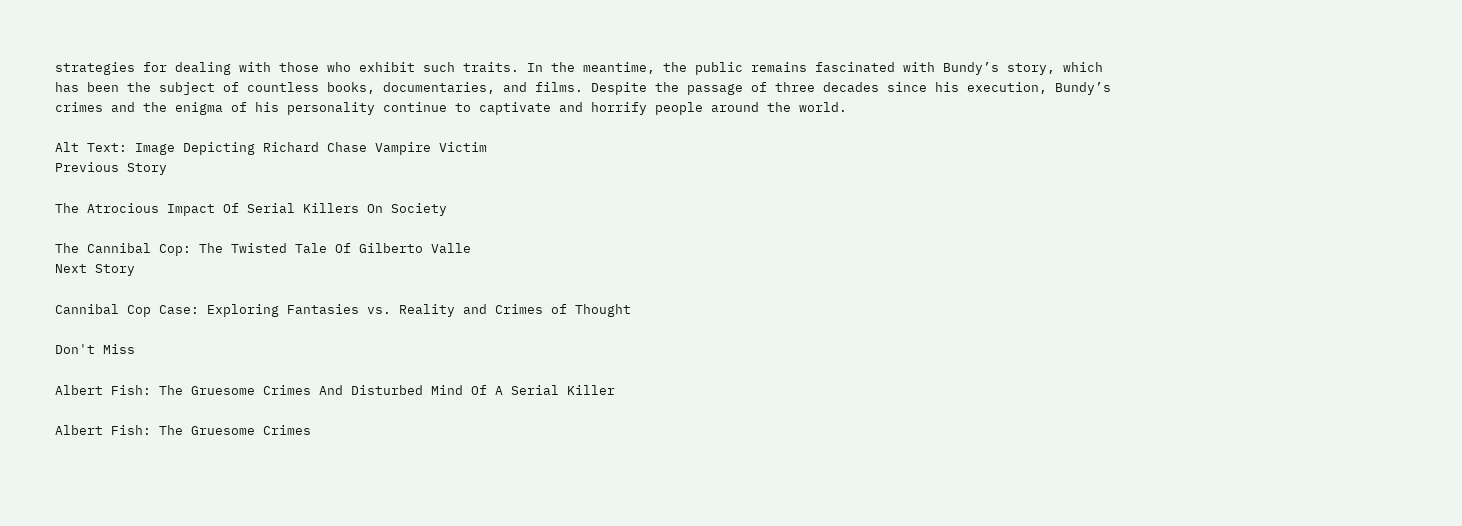strategies for dealing with those who exhibit such traits. In the meantime, the public remains fascinated with Bundy’s story, which has been the subject of countless books, documentaries, and films. Despite the passage of three decades since his execution, Bundy’s crimes and the enigma of his personality continue to captivate and horrify people around the world.

Alt Text: Image Depicting Richard Chase Vampire Victim
Previous Story

The Atrocious Impact Of Serial Killers On Society

The Cannibal Cop: The Twisted Tale Of Gilberto Valle
Next Story

Cannibal Cop Case: Exploring Fantasies vs. Reality and Crimes of Thought

Don't Miss

Albert Fish: The Gruesome Crimes And Disturbed Mind Of A Serial Killer

Albert Fish: The Gruesome Crimes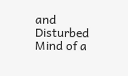and Disturbed Mind of a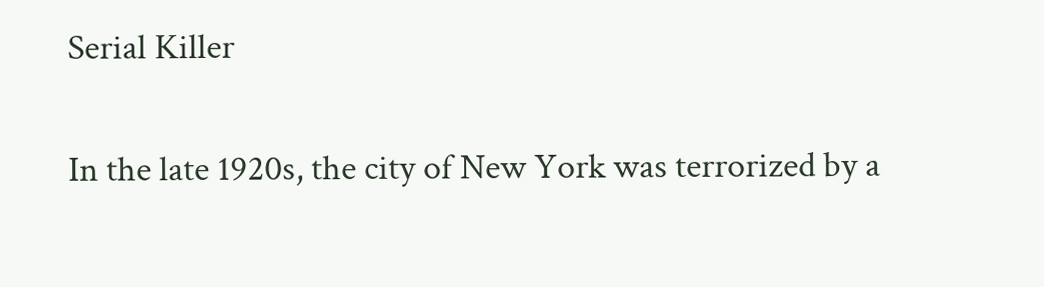Serial Killer

In the late 1920s, the city of New York was terrorized by a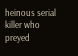heinous serial killer who preyed